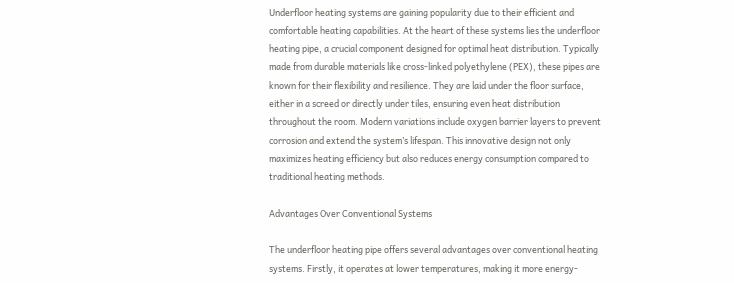Underfloor heating systems are gaining popularity due to their efficient and comfortable heating capabilities. At the heart of these systems lies the underfloor heating pipe, a crucial component designed for optimal heat distribution. Typically made from durable materials like cross-linked polyethylene (PEX), these pipes are known for their flexibility and resilience. They are laid under the floor surface, either in a screed or directly under tiles, ensuring even heat distribution throughout the room. Modern variations include oxygen barrier layers to prevent corrosion and extend the system’s lifespan. This innovative design not only maximizes heating efficiency but also reduces energy consumption compared to traditional heating methods.

Advantages Over Conventional Systems

The underfloor heating pipe offers several advantages over conventional heating systems. Firstly, it operates at lower temperatures, making it more energy-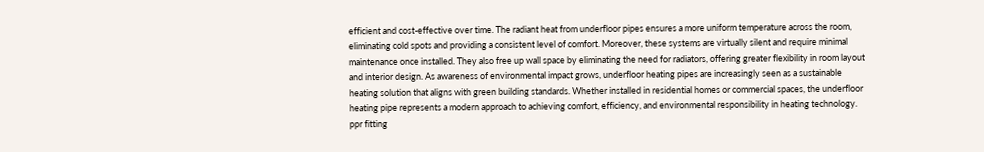efficient and cost-effective over time. The radiant heat from underfloor pipes ensures a more uniform temperature across the room, eliminating cold spots and providing a consistent level of comfort. Moreover, these systems are virtually silent and require minimal maintenance once installed. They also free up wall space by eliminating the need for radiators, offering greater flexibility in room layout and interior design. As awareness of environmental impact grows, underfloor heating pipes are increasingly seen as a sustainable heating solution that aligns with green building standards. Whether installed in residential homes or commercial spaces, the underfloor heating pipe represents a modern approach to achieving comfort, efficiency, and environmental responsibility in heating technology. ppr fitting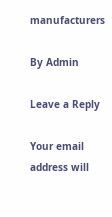manufacturers

By Admin

Leave a Reply

Your email address will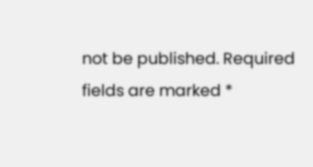not be published. Required fields are marked *